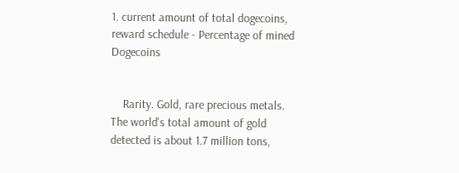1. current amount of total dogecoins, reward schedule - Percentage of mined Dogecoins


    Rarity. Gold, rare precious metals. The world's total amount of gold detected is about 1.7 million tons,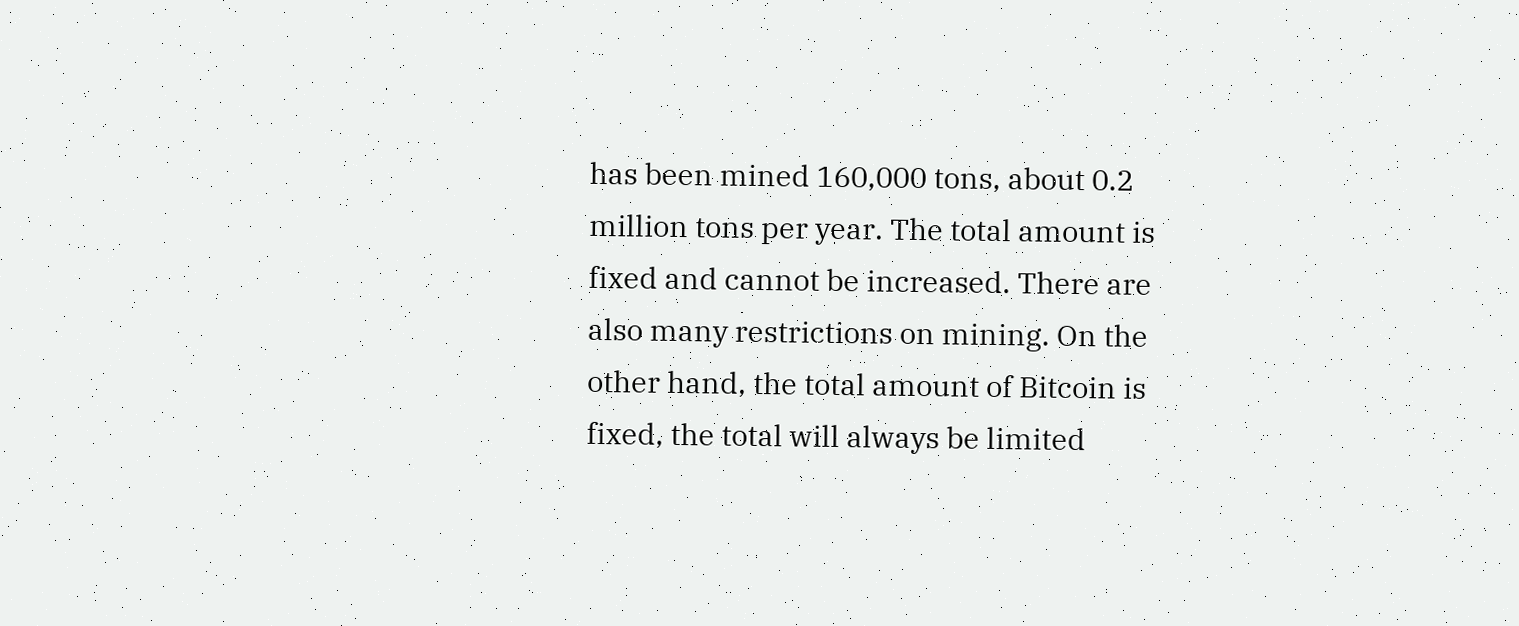has been mined 160,000 tons, about 0.2 million tons per year. The total amount is fixed and cannot be increased. There are also many restrictions on mining. On the other hand, the total amount of Bitcoin is fixed, the total will always be limited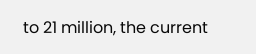to 21 million, the current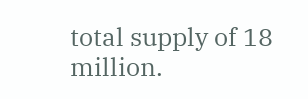total supply of 18 million.